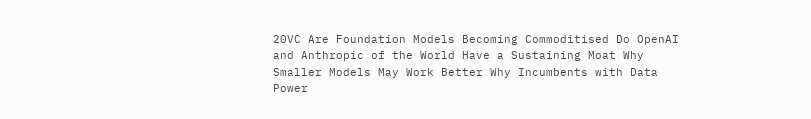20VC Are Foundation Models Becoming Commoditised Do OpenAI and Anthropic of the World Have a Sustaining Moat Why Smaller Models May Work Better Why Incumbents with Data Power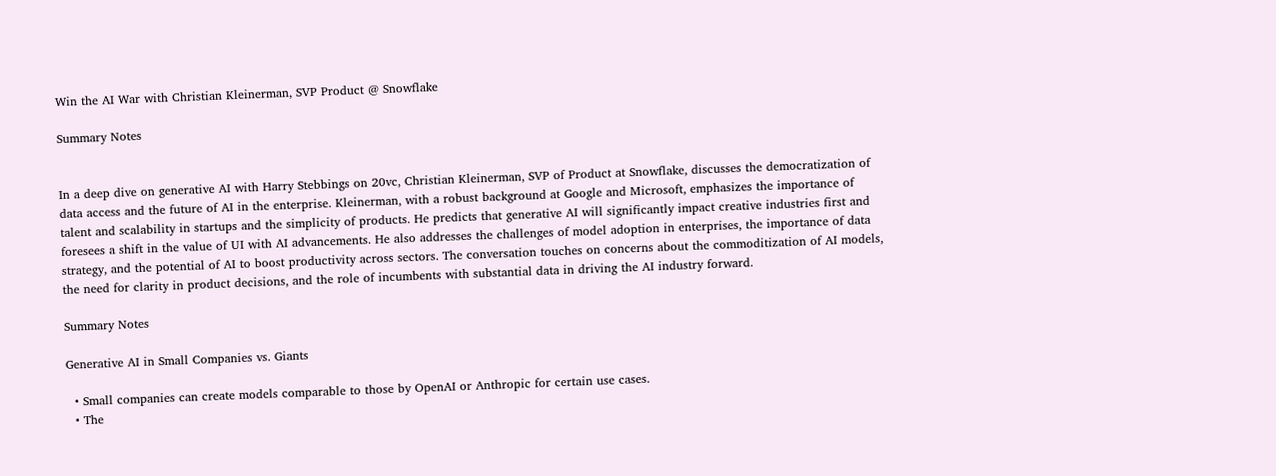Win the AI War with Christian Kleinerman, SVP Product @ Snowflake

Summary Notes


In a deep dive on generative AI with Harry Stebbings on 20vc, Christian Kleinerman, SVP of Product at Snowflake, discusses the democratization of data access and the future of AI in the enterprise. Kleinerman, with a robust background at Google and Microsoft, emphasizes the importance of talent and scalability in startups and the simplicity of products. He predicts that generative AI will significantly impact creative industries first and foresees a shift in the value of UI with AI advancements. He also addresses the challenges of model adoption in enterprises, the importance of data strategy, and the potential of AI to boost productivity across sectors. The conversation touches on concerns about the commoditization of AI models, the need for clarity in product decisions, and the role of incumbents with substantial data in driving the AI industry forward.

Summary Notes

Generative AI in Small Companies vs. Giants

  • Small companies can create models comparable to those by OpenAI or Anthropic for certain use cases.
  • The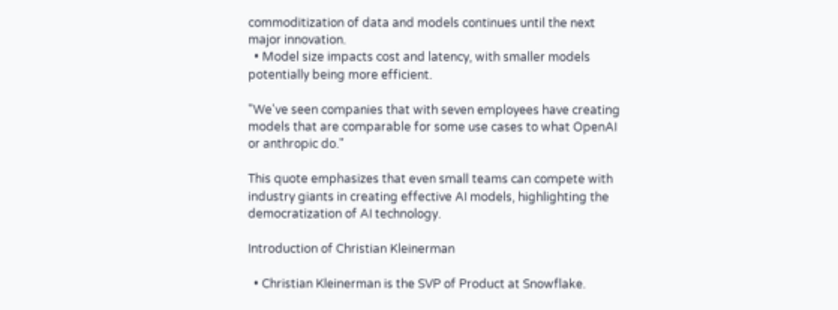commoditization of data and models continues until the next major innovation.
  • Model size impacts cost and latency, with smaller models potentially being more efficient.

"We've seen companies that with seven employees have creating models that are comparable for some use cases to what OpenAI or anthropic do."

This quote emphasizes that even small teams can compete with industry giants in creating effective AI models, highlighting the democratization of AI technology.

Introduction of Christian Kleinerman

  • Christian Kleinerman is the SVP of Product at Snowflake.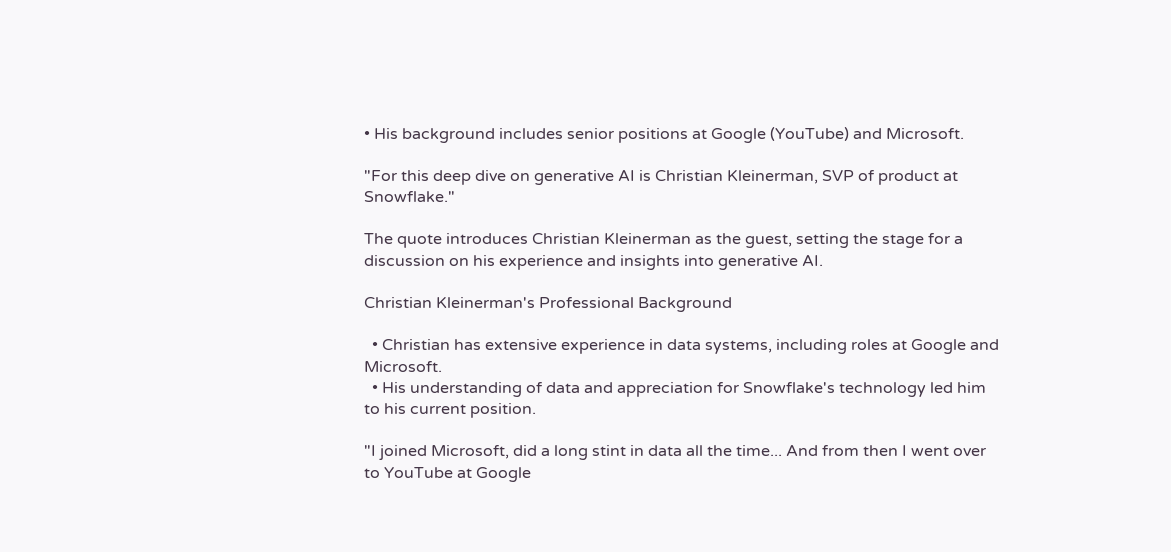• His background includes senior positions at Google (YouTube) and Microsoft.

"For this deep dive on generative AI is Christian Kleinerman, SVP of product at Snowflake."

The quote introduces Christian Kleinerman as the guest, setting the stage for a discussion on his experience and insights into generative AI.

Christian Kleinerman's Professional Background

  • Christian has extensive experience in data systems, including roles at Google and Microsoft.
  • His understanding of data and appreciation for Snowflake's technology led him to his current position.

"I joined Microsoft, did a long stint in data all the time... And from then I went over to YouTube at Google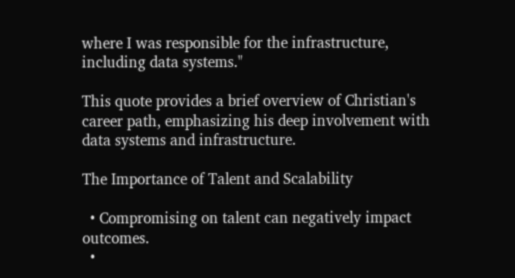where I was responsible for the infrastructure, including data systems."

This quote provides a brief overview of Christian's career path, emphasizing his deep involvement with data systems and infrastructure.

The Importance of Talent and Scalability

  • Compromising on talent can negatively impact outcomes.
  •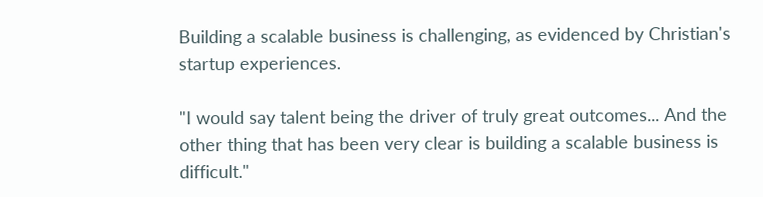Building a scalable business is challenging, as evidenced by Christian's startup experiences.

"I would say talent being the driver of truly great outcomes... And the other thing that has been very clear is building a scalable business is difficult."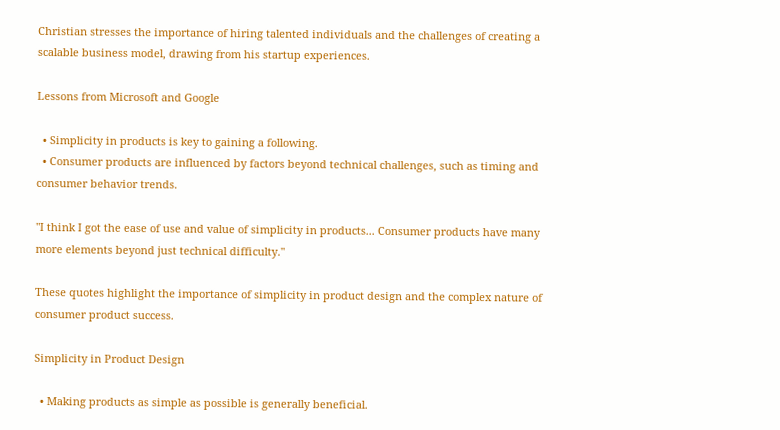Christian stresses the importance of hiring talented individuals and the challenges of creating a scalable business model, drawing from his startup experiences.

Lessons from Microsoft and Google

  • Simplicity in products is key to gaining a following.
  • Consumer products are influenced by factors beyond technical challenges, such as timing and consumer behavior trends.

"I think I got the ease of use and value of simplicity in products... Consumer products have many more elements beyond just technical difficulty."

These quotes highlight the importance of simplicity in product design and the complex nature of consumer product success.

Simplicity in Product Design

  • Making products as simple as possible is generally beneficial.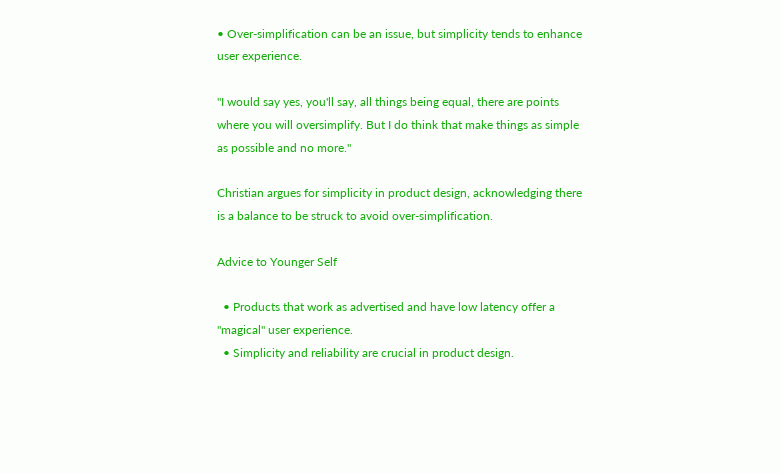• Over-simplification can be an issue, but simplicity tends to enhance user experience.

"I would say yes, you'll say, all things being equal, there are points where you will oversimplify. But I do think that make things as simple as possible and no more."

Christian argues for simplicity in product design, acknowledging there is a balance to be struck to avoid over-simplification.

Advice to Younger Self

  • Products that work as advertised and have low latency offer a "magical" user experience.
  • Simplicity and reliability are crucial in product design.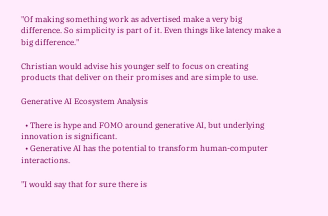"Of making something work as advertised make a very big difference. So simplicity is part of it. Even things like latency make a big difference."

Christian would advise his younger self to focus on creating products that deliver on their promises and are simple to use.

Generative AI Ecosystem Analysis

  • There is hype and FOMO around generative AI, but underlying innovation is significant.
  • Generative AI has the potential to transform human-computer interactions.

"I would say that for sure there is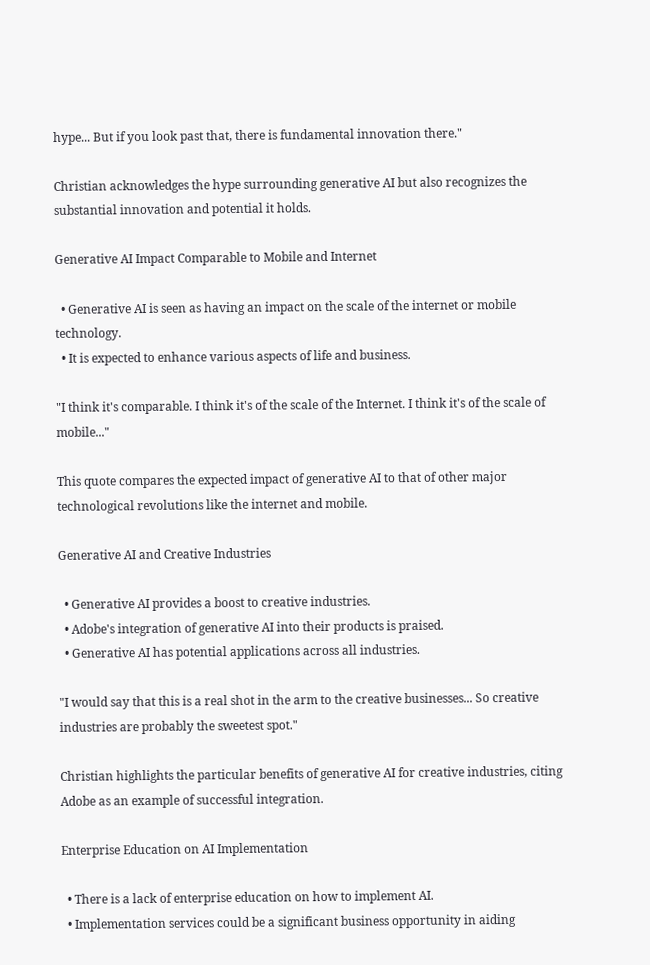hype... But if you look past that, there is fundamental innovation there."

Christian acknowledges the hype surrounding generative AI but also recognizes the substantial innovation and potential it holds.

Generative AI Impact Comparable to Mobile and Internet

  • Generative AI is seen as having an impact on the scale of the internet or mobile technology.
  • It is expected to enhance various aspects of life and business.

"I think it's comparable. I think it's of the scale of the Internet. I think it's of the scale of mobile..."

This quote compares the expected impact of generative AI to that of other major technological revolutions like the internet and mobile.

Generative AI and Creative Industries

  • Generative AI provides a boost to creative industries.
  • Adobe's integration of generative AI into their products is praised.
  • Generative AI has potential applications across all industries.

"I would say that this is a real shot in the arm to the creative businesses... So creative industries are probably the sweetest spot."

Christian highlights the particular benefits of generative AI for creative industries, citing Adobe as an example of successful integration.

Enterprise Education on AI Implementation

  • There is a lack of enterprise education on how to implement AI.
  • Implementation services could be a significant business opportunity in aiding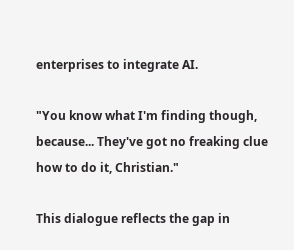enterprises to integrate AI.

"You know what I'm finding though, because... They've got no freaking clue how to do it, Christian."

This dialogue reflects the gap in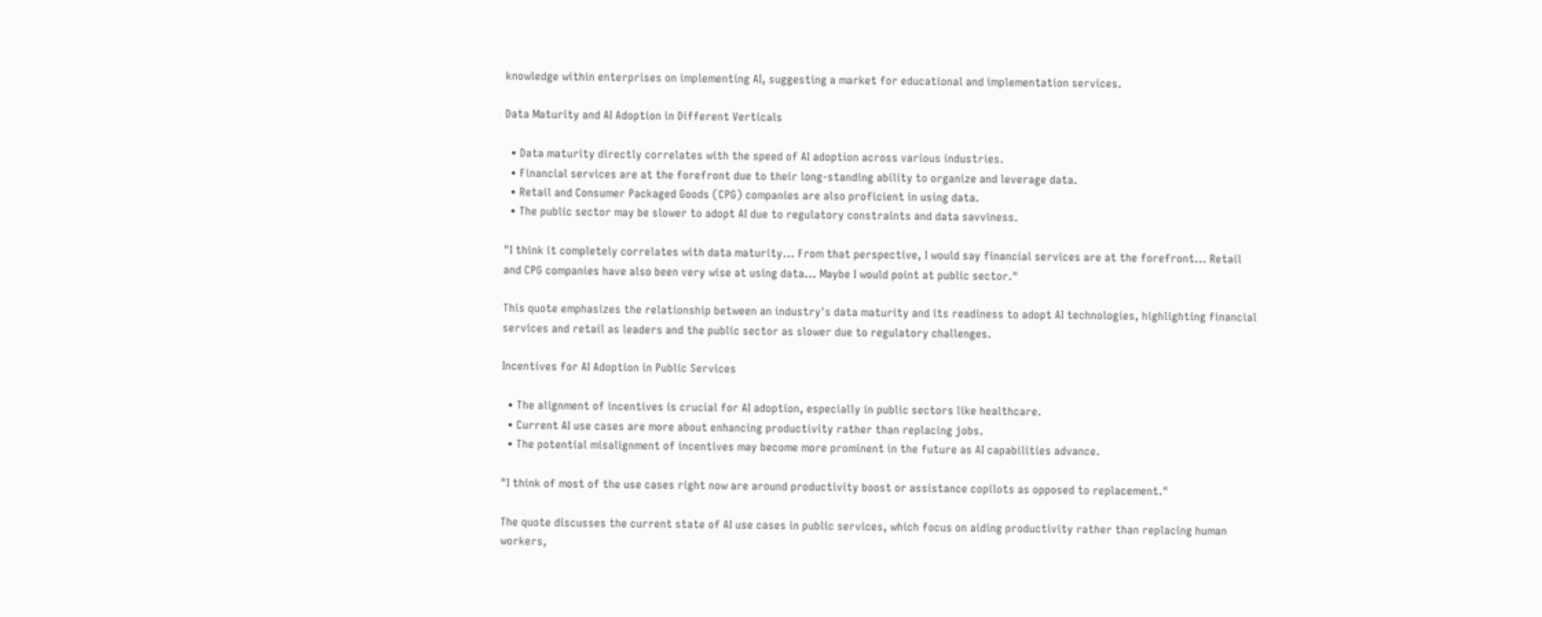knowledge within enterprises on implementing AI, suggesting a market for educational and implementation services.

Data Maturity and AI Adoption in Different Verticals

  • Data maturity directly correlates with the speed of AI adoption across various industries.
  • Financial services are at the forefront due to their long-standing ability to organize and leverage data.
  • Retail and Consumer Packaged Goods (CPG) companies are also proficient in using data.
  • The public sector may be slower to adopt AI due to regulatory constraints and data savviness.

"I think it completely correlates with data maturity... From that perspective, I would say financial services are at the forefront... Retail and CPG companies have also been very wise at using data... Maybe I would point at public sector."

This quote emphasizes the relationship between an industry's data maturity and its readiness to adopt AI technologies, highlighting financial services and retail as leaders and the public sector as slower due to regulatory challenges.

Incentives for AI Adoption in Public Services

  • The alignment of incentives is crucial for AI adoption, especially in public sectors like healthcare.
  • Current AI use cases are more about enhancing productivity rather than replacing jobs.
  • The potential misalignment of incentives may become more prominent in the future as AI capabilities advance.

"I think of most of the use cases right now are around productivity boost or assistance copilots as opposed to replacement."

The quote discusses the current state of AI use cases in public services, which focus on aiding productivity rather than replacing human workers,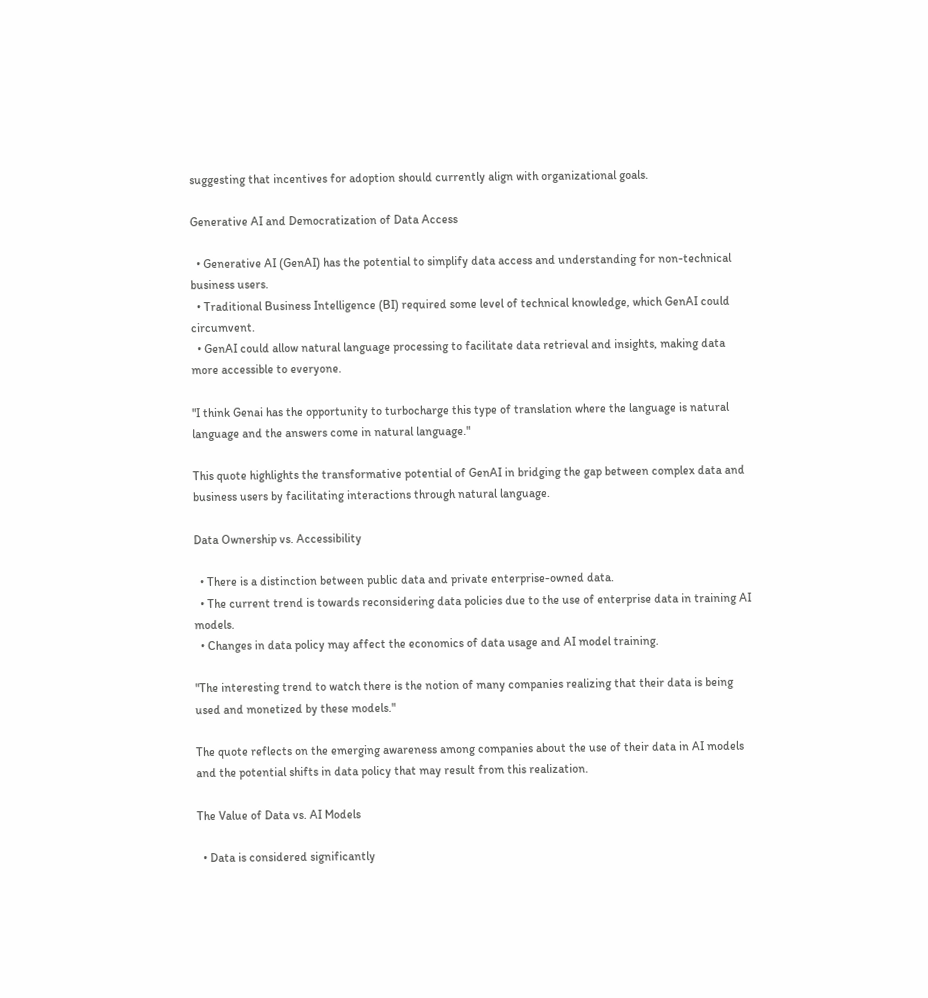suggesting that incentives for adoption should currently align with organizational goals.

Generative AI and Democratization of Data Access

  • Generative AI (GenAI) has the potential to simplify data access and understanding for non-technical business users.
  • Traditional Business Intelligence (BI) required some level of technical knowledge, which GenAI could circumvent.
  • GenAI could allow natural language processing to facilitate data retrieval and insights, making data more accessible to everyone.

"I think Genai has the opportunity to turbocharge this type of translation where the language is natural language and the answers come in natural language."

This quote highlights the transformative potential of GenAI in bridging the gap between complex data and business users by facilitating interactions through natural language.

Data Ownership vs. Accessibility

  • There is a distinction between public data and private enterprise-owned data.
  • The current trend is towards reconsidering data policies due to the use of enterprise data in training AI models.
  • Changes in data policy may affect the economics of data usage and AI model training.

"The interesting trend to watch there is the notion of many companies realizing that their data is being used and monetized by these models."

The quote reflects on the emerging awareness among companies about the use of their data in AI models and the potential shifts in data policy that may result from this realization.

The Value of Data vs. AI Models

  • Data is considered significantly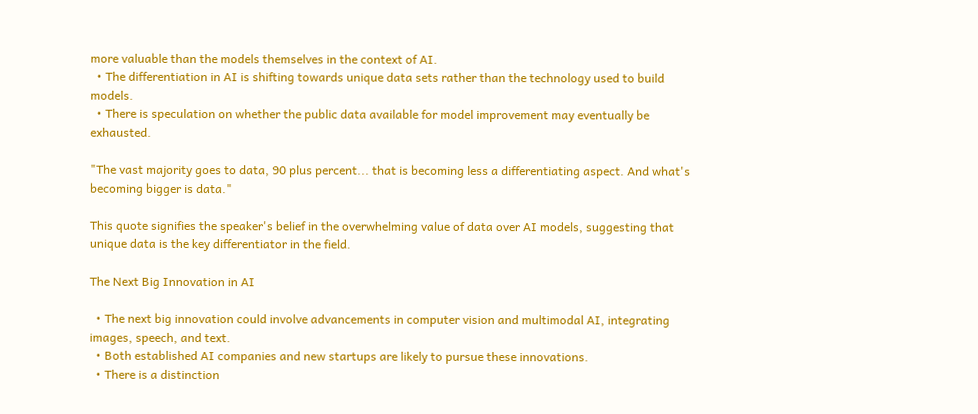more valuable than the models themselves in the context of AI.
  • The differentiation in AI is shifting towards unique data sets rather than the technology used to build models.
  • There is speculation on whether the public data available for model improvement may eventually be exhausted.

"The vast majority goes to data, 90 plus percent... that is becoming less a differentiating aspect. And what's becoming bigger is data."

This quote signifies the speaker's belief in the overwhelming value of data over AI models, suggesting that unique data is the key differentiator in the field.

The Next Big Innovation in AI

  • The next big innovation could involve advancements in computer vision and multimodal AI, integrating images, speech, and text.
  • Both established AI companies and new startups are likely to pursue these innovations.
  • There is a distinction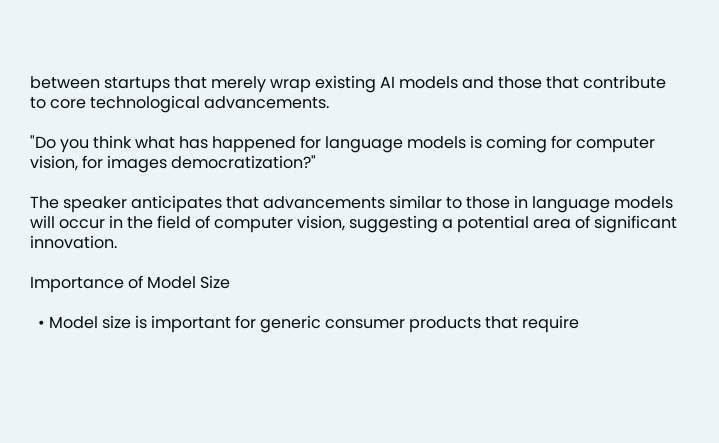between startups that merely wrap existing AI models and those that contribute to core technological advancements.

"Do you think what has happened for language models is coming for computer vision, for images democratization?"

The speaker anticipates that advancements similar to those in language models will occur in the field of computer vision, suggesting a potential area of significant innovation.

Importance of Model Size

  • Model size is important for generic consumer products that require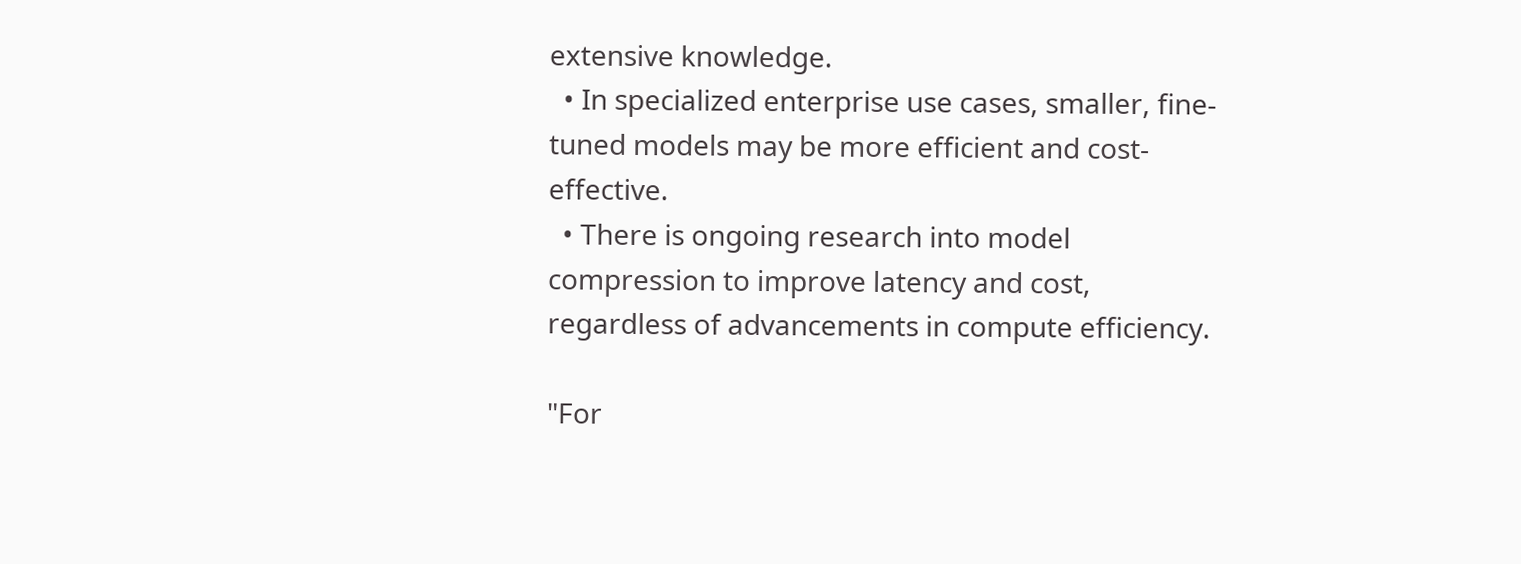extensive knowledge.
  • In specialized enterprise use cases, smaller, fine-tuned models may be more efficient and cost-effective.
  • There is ongoing research into model compression to improve latency and cost, regardless of advancements in compute efficiency.

"For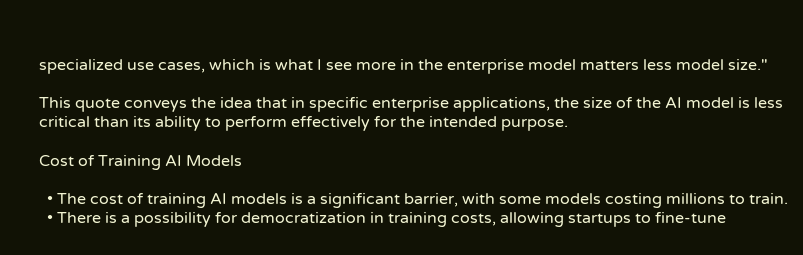specialized use cases, which is what I see more in the enterprise model matters less model size."

This quote conveys the idea that in specific enterprise applications, the size of the AI model is less critical than its ability to perform effectively for the intended purpose.

Cost of Training AI Models

  • The cost of training AI models is a significant barrier, with some models costing millions to train.
  • There is a possibility for democratization in training costs, allowing startups to fine-tune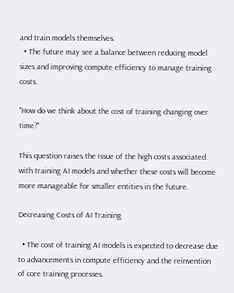and train models themselves.
  • The future may see a balance between reducing model sizes and improving compute efficiency to manage training costs.

"How do we think about the cost of training changing over time?"

This question raises the issue of the high costs associated with training AI models and whether these costs will become more manageable for smaller entities in the future.

Decreasing Costs of AI Training

  • The cost of training AI models is expected to decrease due to advancements in compute efficiency and the reinvention of core training processes.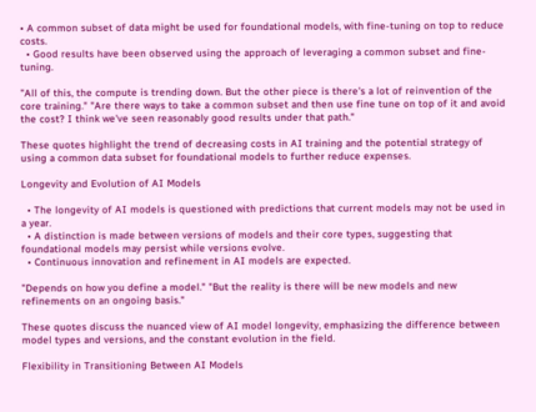• A common subset of data might be used for foundational models, with fine-tuning on top to reduce costs.
  • Good results have been observed using the approach of leveraging a common subset and fine-tuning.

"All of this, the compute is trending down. But the other piece is there's a lot of reinvention of the core training." "Are there ways to take a common subset and then use fine tune on top of it and avoid the cost? I think we've seen reasonably good results under that path."

These quotes highlight the trend of decreasing costs in AI training and the potential strategy of using a common data subset for foundational models to further reduce expenses.

Longevity and Evolution of AI Models

  • The longevity of AI models is questioned with predictions that current models may not be used in a year.
  • A distinction is made between versions of models and their core types, suggesting that foundational models may persist while versions evolve.
  • Continuous innovation and refinement in AI models are expected.

"Depends on how you define a model." "But the reality is there will be new models and new refinements on an ongoing basis."

These quotes discuss the nuanced view of AI model longevity, emphasizing the difference between model types and versions, and the constant evolution in the field.

Flexibility in Transitioning Between AI Models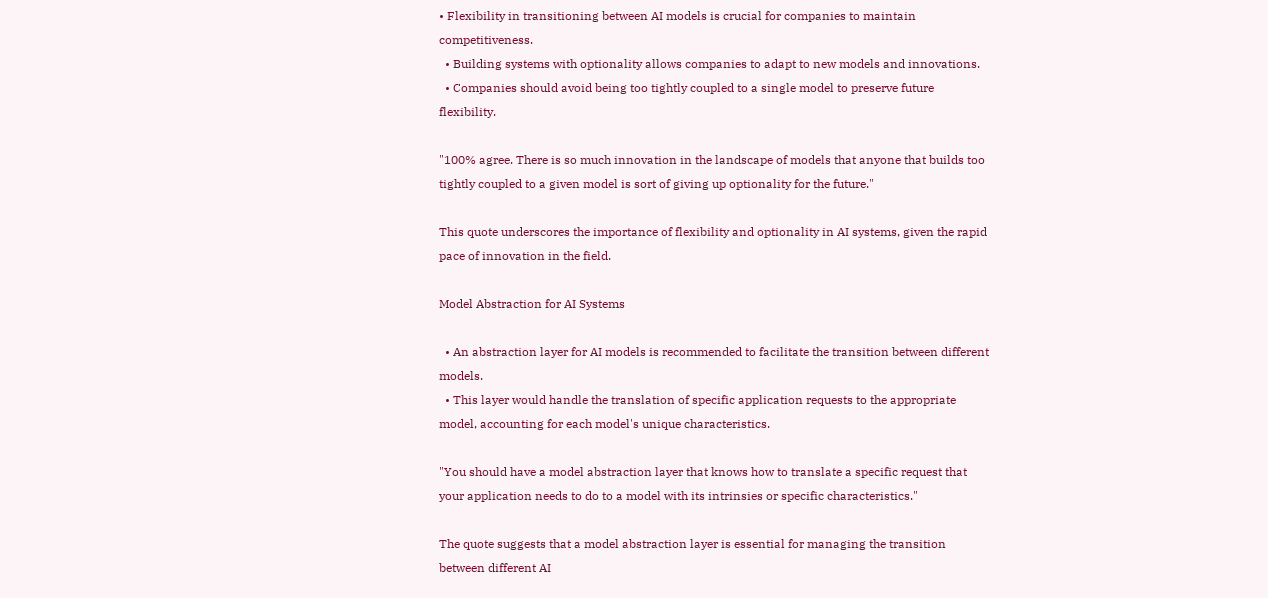• Flexibility in transitioning between AI models is crucial for companies to maintain competitiveness.
  • Building systems with optionality allows companies to adapt to new models and innovations.
  • Companies should avoid being too tightly coupled to a single model to preserve future flexibility.

"100% agree. There is so much innovation in the landscape of models that anyone that builds too tightly coupled to a given model is sort of giving up optionality for the future."

This quote underscores the importance of flexibility and optionality in AI systems, given the rapid pace of innovation in the field.

Model Abstraction for AI Systems

  • An abstraction layer for AI models is recommended to facilitate the transition between different models.
  • This layer would handle the translation of specific application requests to the appropriate model, accounting for each model's unique characteristics.

"You should have a model abstraction layer that knows how to translate a specific request that your application needs to do to a model with its intrinsies or specific characteristics."

The quote suggests that a model abstraction layer is essential for managing the transition between different AI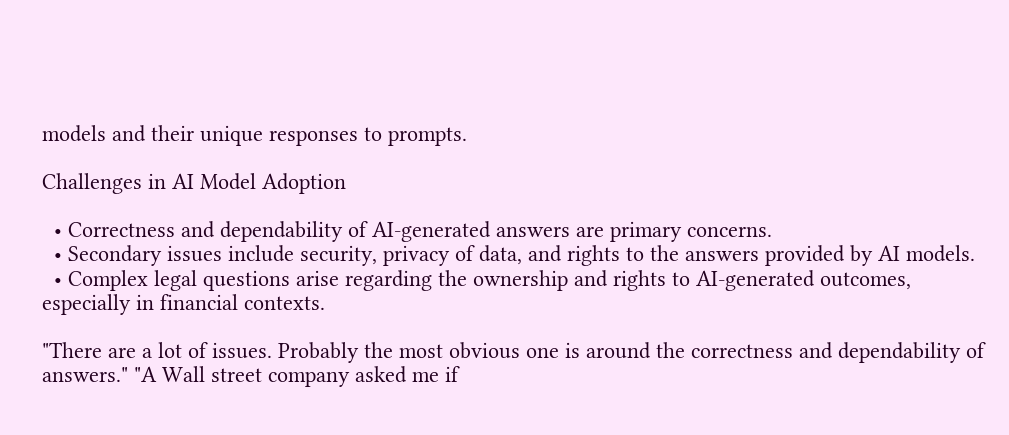models and their unique responses to prompts.

Challenges in AI Model Adoption

  • Correctness and dependability of AI-generated answers are primary concerns.
  • Secondary issues include security, privacy of data, and rights to the answers provided by AI models.
  • Complex legal questions arise regarding the ownership and rights to AI-generated outcomes, especially in financial contexts.

"There are a lot of issues. Probably the most obvious one is around the correctness and dependability of answers." "A Wall street company asked me if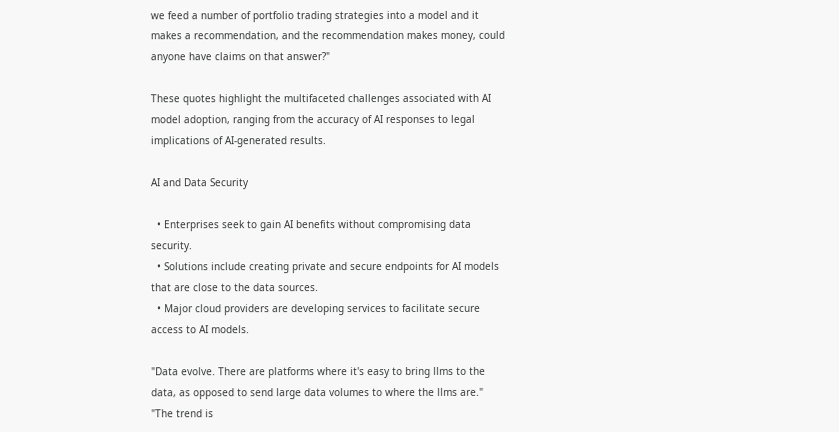we feed a number of portfolio trading strategies into a model and it makes a recommendation, and the recommendation makes money, could anyone have claims on that answer?"

These quotes highlight the multifaceted challenges associated with AI model adoption, ranging from the accuracy of AI responses to legal implications of AI-generated results.

AI and Data Security

  • Enterprises seek to gain AI benefits without compromising data security.
  • Solutions include creating private and secure endpoints for AI models that are close to the data sources.
  • Major cloud providers are developing services to facilitate secure access to AI models.

"Data evolve. There are platforms where it's easy to bring llms to the data, as opposed to send large data volumes to where the llms are." "The trend is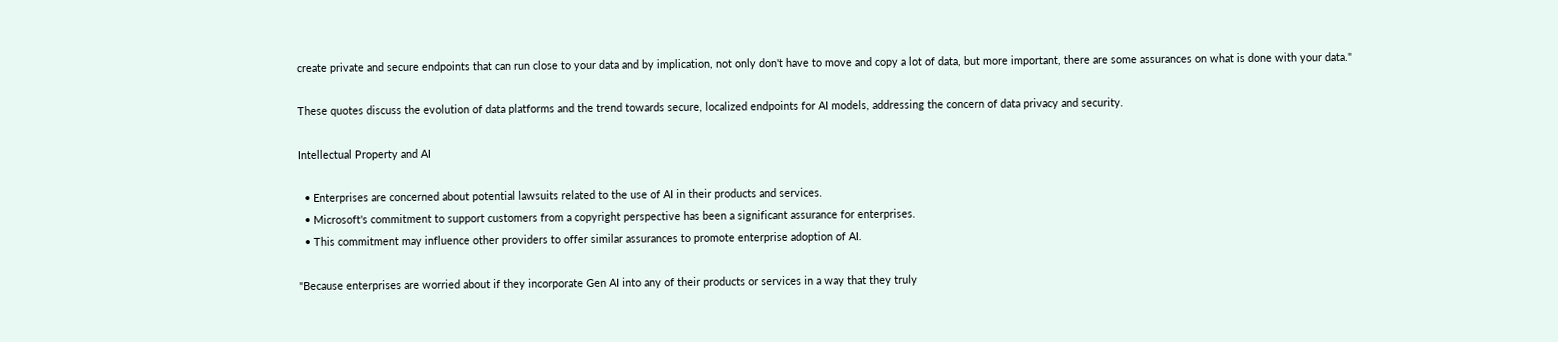create private and secure endpoints that can run close to your data and by implication, not only don't have to move and copy a lot of data, but more important, there are some assurances on what is done with your data."

These quotes discuss the evolution of data platforms and the trend towards secure, localized endpoints for AI models, addressing the concern of data privacy and security.

Intellectual Property and AI

  • Enterprises are concerned about potential lawsuits related to the use of AI in their products and services.
  • Microsoft's commitment to support customers from a copyright perspective has been a significant assurance for enterprises.
  • This commitment may influence other providers to offer similar assurances to promote enterprise adoption of AI.

"Because enterprises are worried about if they incorporate Gen AI into any of their products or services in a way that they truly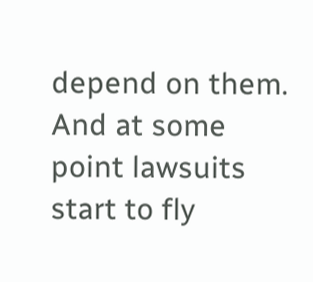depend on them. And at some point lawsuits start to fly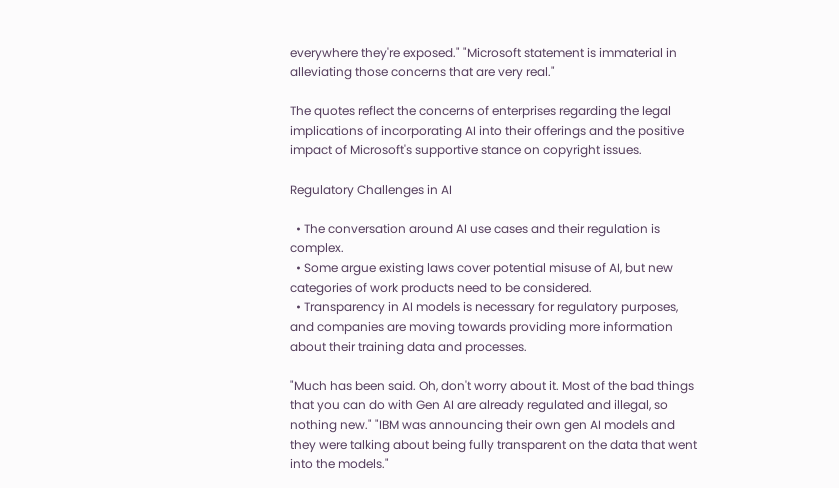everywhere they're exposed." "Microsoft statement is immaterial in alleviating those concerns that are very real."

The quotes reflect the concerns of enterprises regarding the legal implications of incorporating AI into their offerings and the positive impact of Microsoft's supportive stance on copyright issues.

Regulatory Challenges in AI

  • The conversation around AI use cases and their regulation is complex.
  • Some argue existing laws cover potential misuse of AI, but new categories of work products need to be considered.
  • Transparency in AI models is necessary for regulatory purposes, and companies are moving towards providing more information about their training data and processes.

"Much has been said. Oh, don't worry about it. Most of the bad things that you can do with Gen AI are already regulated and illegal, so nothing new." "IBM was announcing their own gen AI models and they were talking about being fully transparent on the data that went into the models."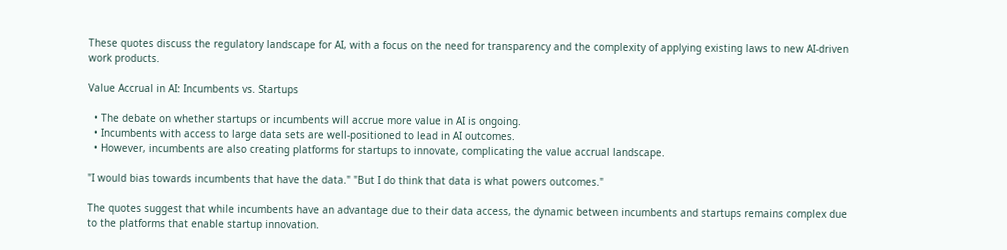These quotes discuss the regulatory landscape for AI, with a focus on the need for transparency and the complexity of applying existing laws to new AI-driven work products.

Value Accrual in AI: Incumbents vs. Startups

  • The debate on whether startups or incumbents will accrue more value in AI is ongoing.
  • Incumbents with access to large data sets are well-positioned to lead in AI outcomes.
  • However, incumbents are also creating platforms for startups to innovate, complicating the value accrual landscape.

"I would bias towards incumbents that have the data." "But I do think that data is what powers outcomes."

The quotes suggest that while incumbents have an advantage due to their data access, the dynamic between incumbents and startups remains complex due to the platforms that enable startup innovation.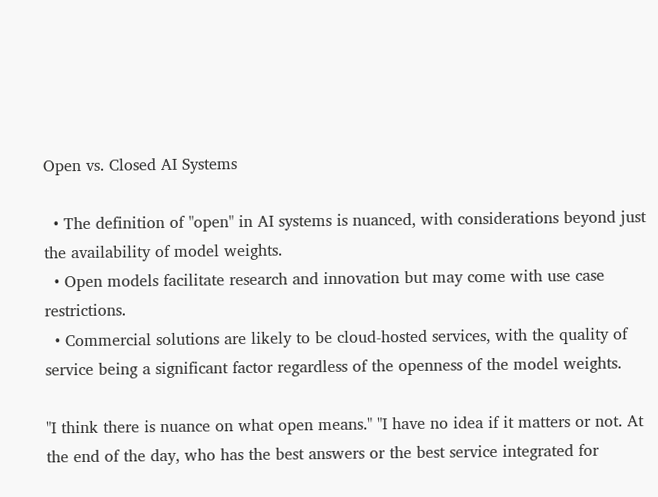Open vs. Closed AI Systems

  • The definition of "open" in AI systems is nuanced, with considerations beyond just the availability of model weights.
  • Open models facilitate research and innovation but may come with use case restrictions.
  • Commercial solutions are likely to be cloud-hosted services, with the quality of service being a significant factor regardless of the openness of the model weights.

"I think there is nuance on what open means." "I have no idea if it matters or not. At the end of the day, who has the best answers or the best service integrated for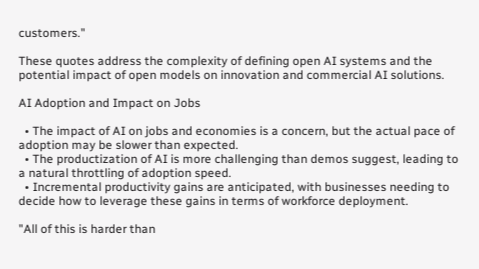customers."

These quotes address the complexity of defining open AI systems and the potential impact of open models on innovation and commercial AI solutions.

AI Adoption and Impact on Jobs

  • The impact of AI on jobs and economies is a concern, but the actual pace of adoption may be slower than expected.
  • The productization of AI is more challenging than demos suggest, leading to a natural throttling of adoption speed.
  • Incremental productivity gains are anticipated, with businesses needing to decide how to leverage these gains in terms of workforce deployment.

"All of this is harder than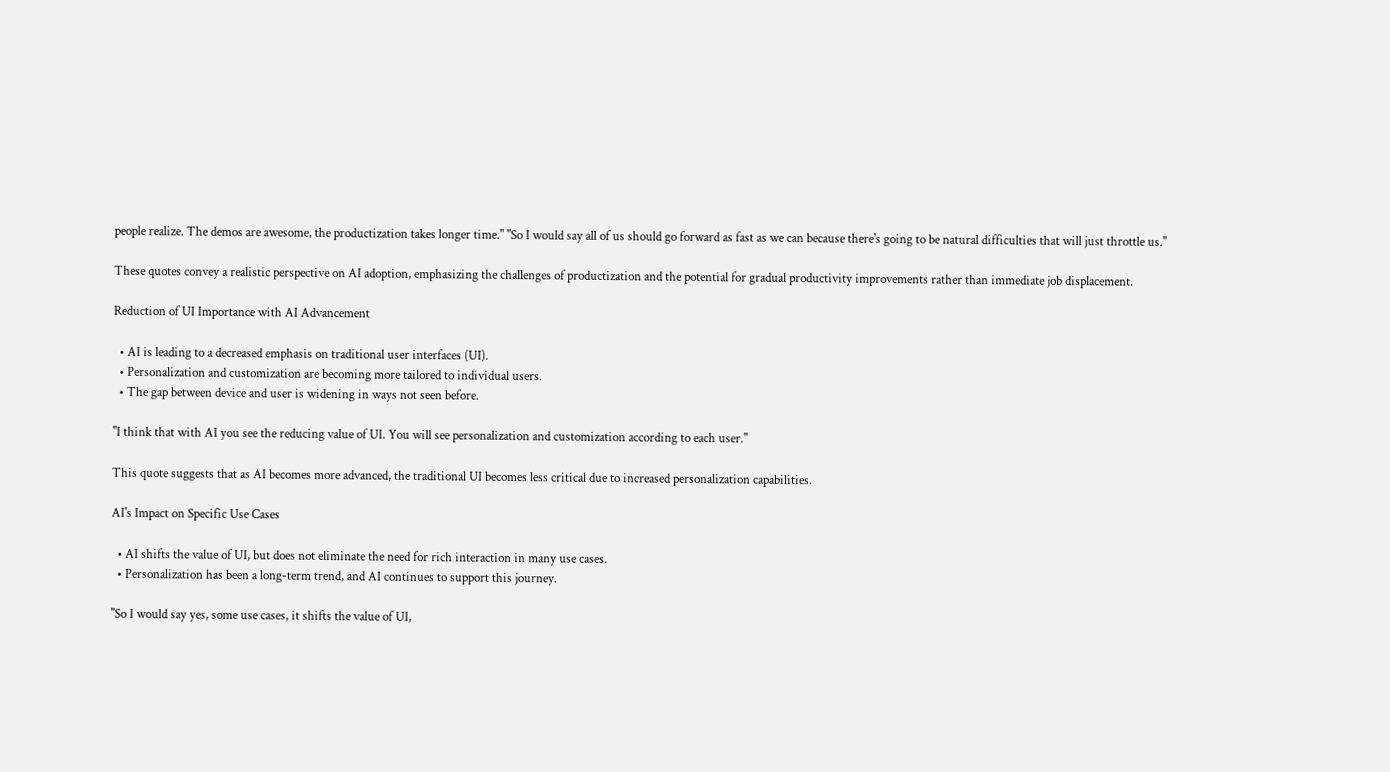people realize. The demos are awesome, the productization takes longer time." "So I would say all of us should go forward as fast as we can because there's going to be natural difficulties that will just throttle us."

These quotes convey a realistic perspective on AI adoption, emphasizing the challenges of productization and the potential for gradual productivity improvements rather than immediate job displacement.

Reduction of UI Importance with AI Advancement

  • AI is leading to a decreased emphasis on traditional user interfaces (UI).
  • Personalization and customization are becoming more tailored to individual users.
  • The gap between device and user is widening in ways not seen before.

"I think that with AI you see the reducing value of UI. You will see personalization and customization according to each user."

This quote suggests that as AI becomes more advanced, the traditional UI becomes less critical due to increased personalization capabilities.

AI's Impact on Specific Use Cases

  • AI shifts the value of UI, but does not eliminate the need for rich interaction in many use cases.
  • Personalization has been a long-term trend, and AI continues to support this journey.

"So I would say yes, some use cases, it shifts the value of UI,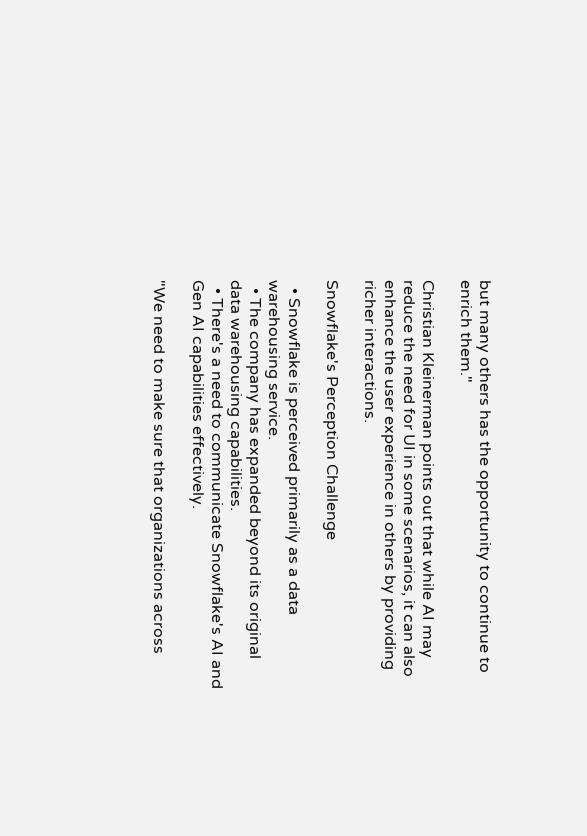but many others has the opportunity to continue to enrich them."

Christian Kleinerman points out that while AI may reduce the need for UI in some scenarios, it can also enhance the user experience in others by providing richer interactions.

Snowflake's Perception Challenge

  • Snowflake is perceived primarily as a data warehousing service.
  • The company has expanded beyond its original data warehousing capabilities.
  • There's a need to communicate Snowflake's AI and Gen AI capabilities effectively.

"We need to make sure that organizations across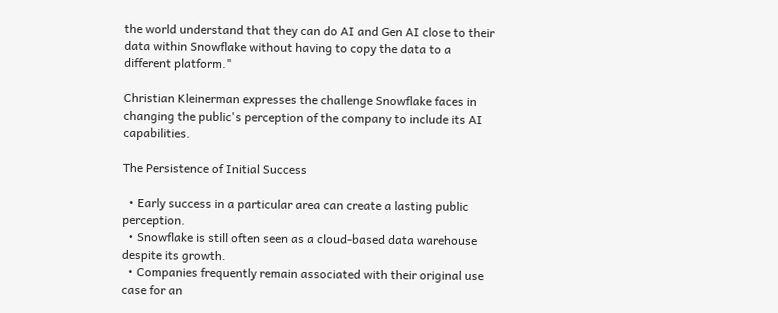the world understand that they can do AI and Gen AI close to their data within Snowflake without having to copy the data to a different platform."

Christian Kleinerman expresses the challenge Snowflake faces in changing the public's perception of the company to include its AI capabilities.

The Persistence of Initial Success

  • Early success in a particular area can create a lasting public perception.
  • Snowflake is still often seen as a cloud-based data warehouse despite its growth.
  • Companies frequently remain associated with their original use case for an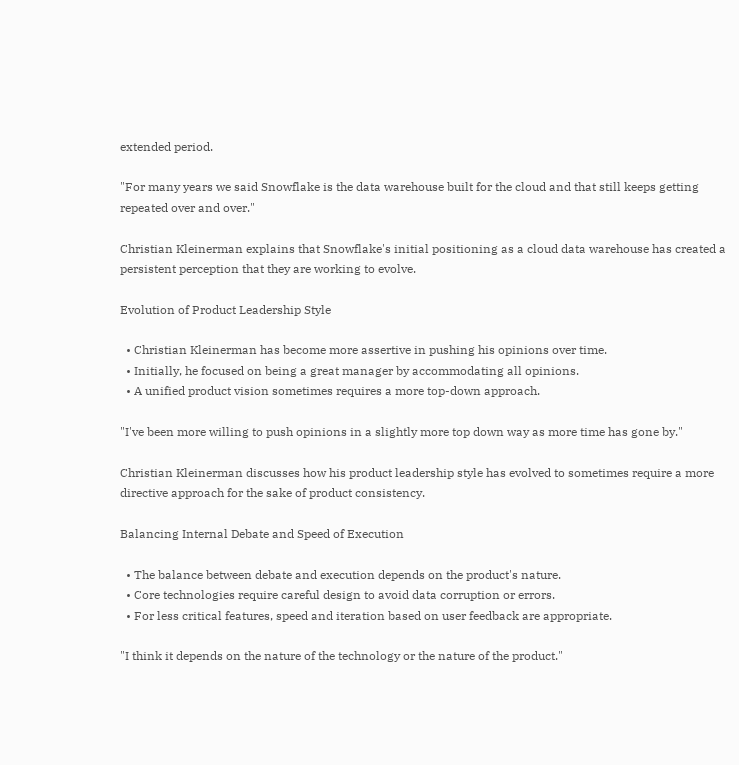extended period.

"For many years we said Snowflake is the data warehouse built for the cloud and that still keeps getting repeated over and over."

Christian Kleinerman explains that Snowflake's initial positioning as a cloud data warehouse has created a persistent perception that they are working to evolve.

Evolution of Product Leadership Style

  • Christian Kleinerman has become more assertive in pushing his opinions over time.
  • Initially, he focused on being a great manager by accommodating all opinions.
  • A unified product vision sometimes requires a more top-down approach.

"I've been more willing to push opinions in a slightly more top down way as more time has gone by."

Christian Kleinerman discusses how his product leadership style has evolved to sometimes require a more directive approach for the sake of product consistency.

Balancing Internal Debate and Speed of Execution

  • The balance between debate and execution depends on the product's nature.
  • Core technologies require careful design to avoid data corruption or errors.
  • For less critical features, speed and iteration based on user feedback are appropriate.

"I think it depends on the nature of the technology or the nature of the product."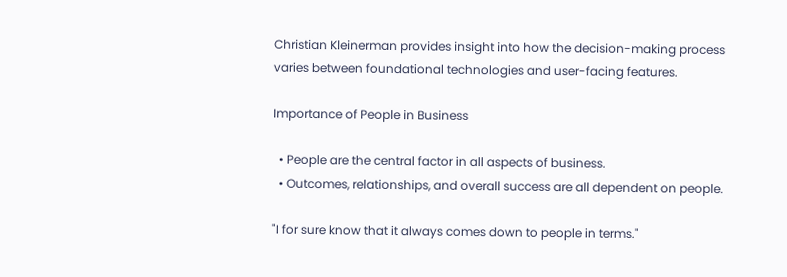Christian Kleinerman provides insight into how the decision-making process varies between foundational technologies and user-facing features.

Importance of People in Business

  • People are the central factor in all aspects of business.
  • Outcomes, relationships, and overall success are all dependent on people.

"I for sure know that it always comes down to people in terms."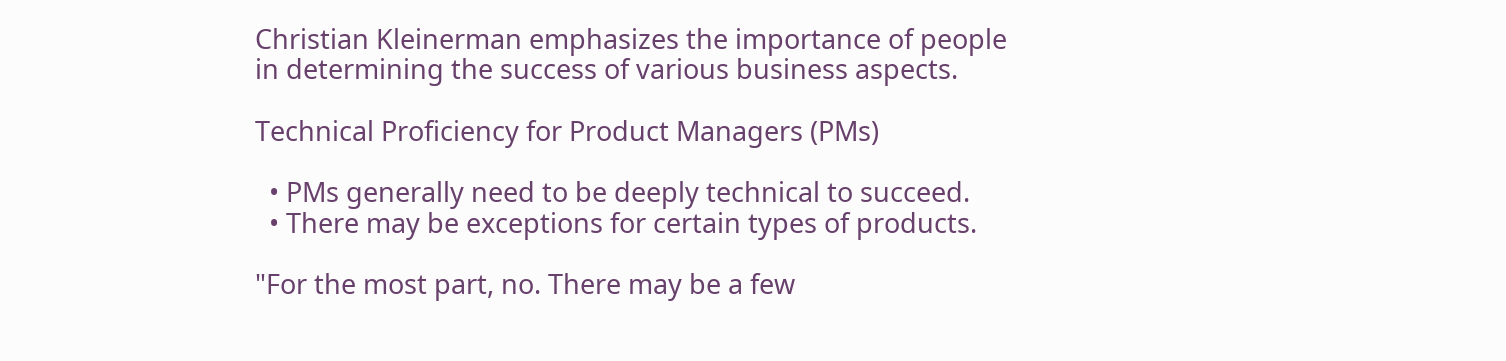Christian Kleinerman emphasizes the importance of people in determining the success of various business aspects.

Technical Proficiency for Product Managers (PMs)

  • PMs generally need to be deeply technical to succeed.
  • There may be exceptions for certain types of products.

"For the most part, no. There may be a few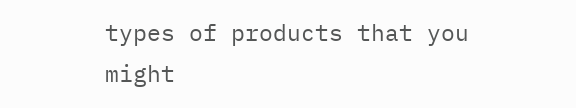types of products that you might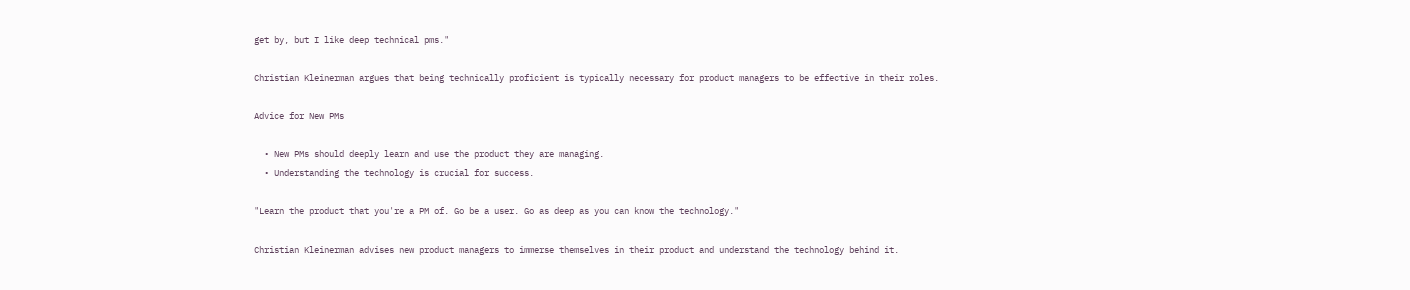get by, but I like deep technical pms."

Christian Kleinerman argues that being technically proficient is typically necessary for product managers to be effective in their roles.

Advice for New PMs

  • New PMs should deeply learn and use the product they are managing.
  • Understanding the technology is crucial for success.

"Learn the product that you're a PM of. Go be a user. Go as deep as you can know the technology."

Christian Kleinerman advises new product managers to immerse themselves in their product and understand the technology behind it.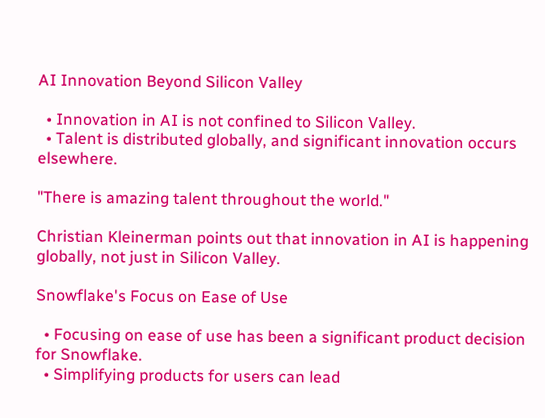AI Innovation Beyond Silicon Valley

  • Innovation in AI is not confined to Silicon Valley.
  • Talent is distributed globally, and significant innovation occurs elsewhere.

"There is amazing talent throughout the world."

Christian Kleinerman points out that innovation in AI is happening globally, not just in Silicon Valley.

Snowflake's Focus on Ease of Use

  • Focusing on ease of use has been a significant product decision for Snowflake.
  • Simplifying products for users can lead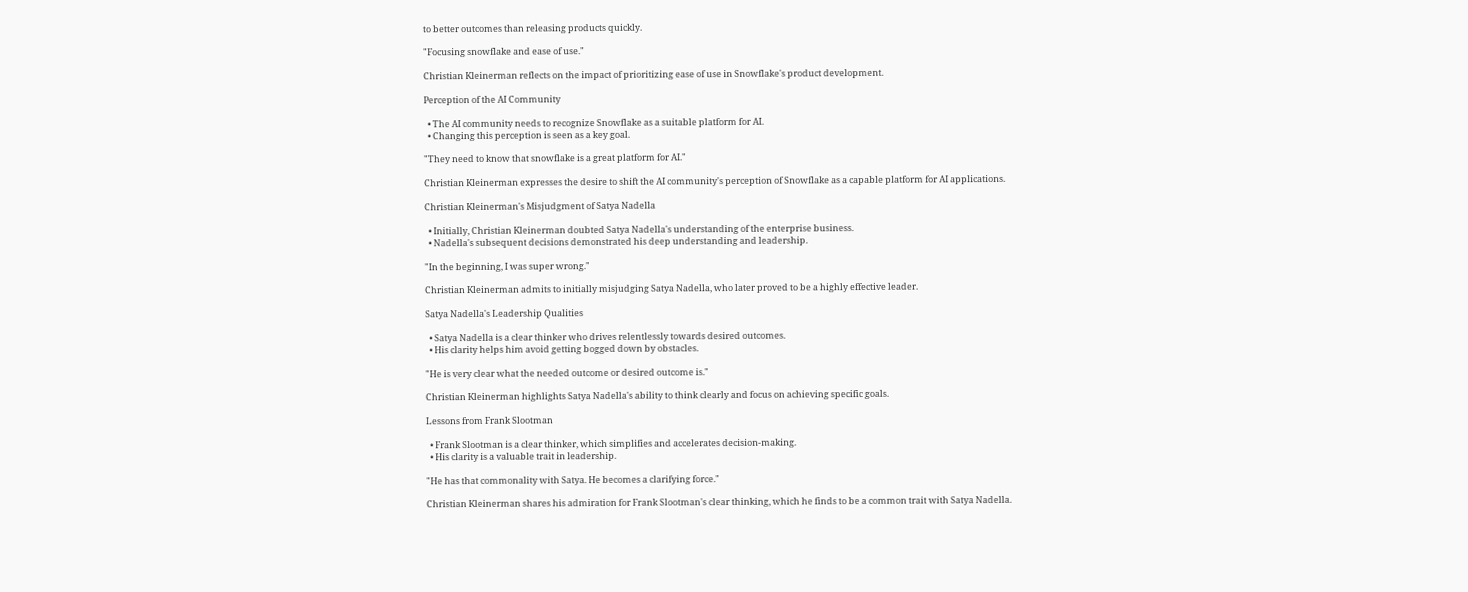to better outcomes than releasing products quickly.

"Focusing snowflake and ease of use."

Christian Kleinerman reflects on the impact of prioritizing ease of use in Snowflake's product development.

Perception of the AI Community

  • The AI community needs to recognize Snowflake as a suitable platform for AI.
  • Changing this perception is seen as a key goal.

"They need to know that snowflake is a great platform for AI."

Christian Kleinerman expresses the desire to shift the AI community's perception of Snowflake as a capable platform for AI applications.

Christian Kleinerman's Misjudgment of Satya Nadella

  • Initially, Christian Kleinerman doubted Satya Nadella's understanding of the enterprise business.
  • Nadella's subsequent decisions demonstrated his deep understanding and leadership.

"In the beginning, I was super wrong."

Christian Kleinerman admits to initially misjudging Satya Nadella, who later proved to be a highly effective leader.

Satya Nadella's Leadership Qualities

  • Satya Nadella is a clear thinker who drives relentlessly towards desired outcomes.
  • His clarity helps him avoid getting bogged down by obstacles.

"He is very clear what the needed outcome or desired outcome is."

Christian Kleinerman highlights Satya Nadella's ability to think clearly and focus on achieving specific goals.

Lessons from Frank Slootman

  • Frank Slootman is a clear thinker, which simplifies and accelerates decision-making.
  • His clarity is a valuable trait in leadership.

"He has that commonality with Satya. He becomes a clarifying force."

Christian Kleinerman shares his admiration for Frank Slootman's clear thinking, which he finds to be a common trait with Satya Nadella.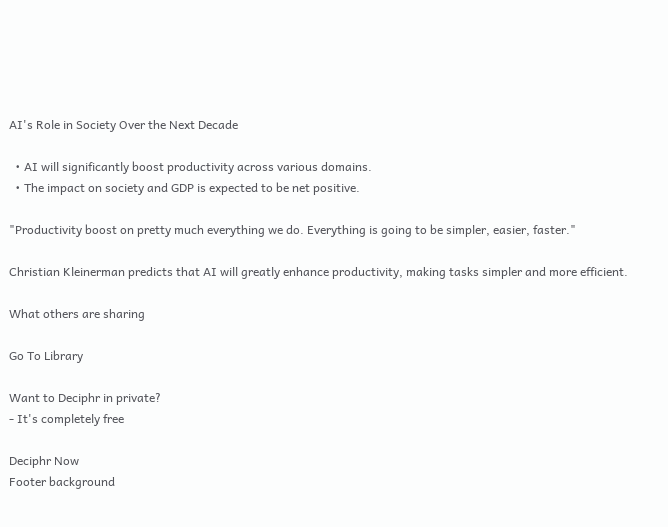AI's Role in Society Over the Next Decade

  • AI will significantly boost productivity across various domains.
  • The impact on society and GDP is expected to be net positive.

"Productivity boost on pretty much everything we do. Everything is going to be simpler, easier, faster."

Christian Kleinerman predicts that AI will greatly enhance productivity, making tasks simpler and more efficient.

What others are sharing

Go To Library

Want to Deciphr in private?
- It's completely free

Deciphr Now
Footer background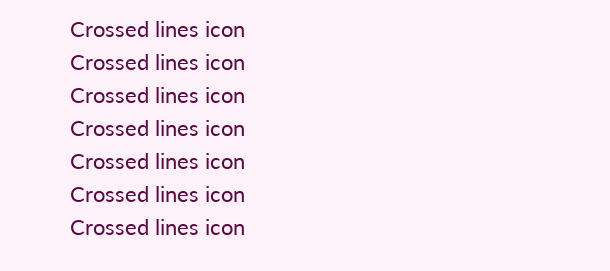Crossed lines icon
Crossed lines icon
Crossed lines icon
Crossed lines icon
Crossed lines icon
Crossed lines icon
Crossed lines icon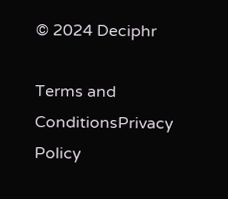© 2024 Deciphr

Terms and ConditionsPrivacy Policy